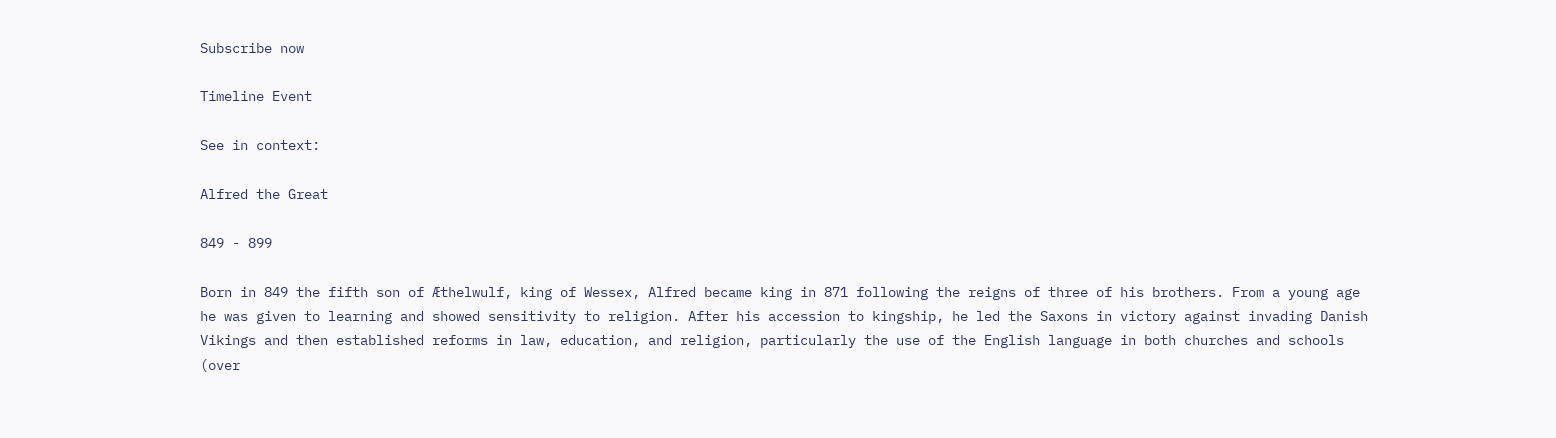Subscribe now

Timeline Event

See in context:

Alfred the Great

849 - 899

Born in 849 the fifth son of Æthelwulf, king of Wessex, Alfred became king in 871 following the reigns of three of his brothers. From a young age he was given to learning and showed sensitivity to religion. After his accession to kingship, he led the Saxons in victory against invading Danish Vikings and then established reforms in law, education, and religion, particularly the use of the English language in both churches and schools (over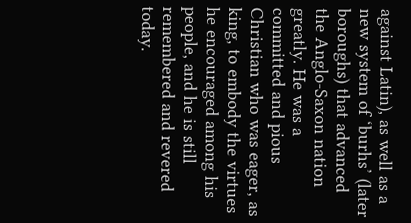against Latin), as well as a new system of ‘burhs’ (later boroughs) that advanced the Anglo-Saxon nation greatly. He was a committed and pious Christian who was eager, as king, to embody the virtues he encouraged among his people, and he is still remembered and revered today.